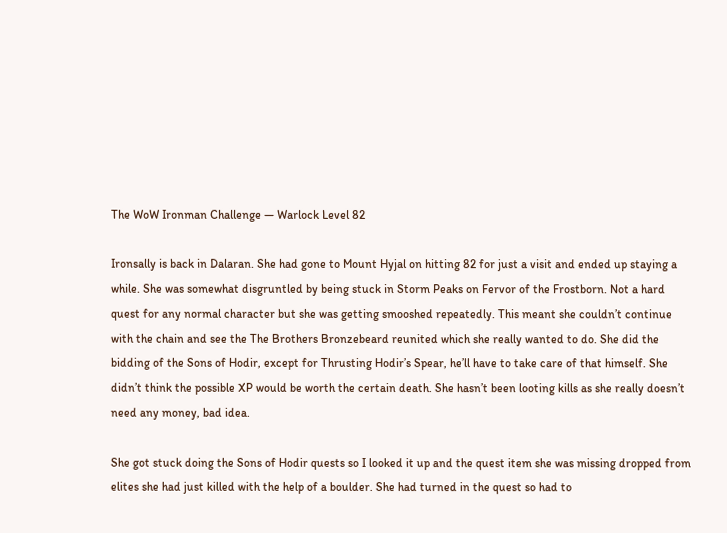The WoW Ironman Challenge — Warlock Level 82

Ironsally is back in Dalaran. She had gone to Mount Hyjal on hitting 82 for just a visit and ended up staying a while. She was somewhat disgruntled by being stuck in Storm Peaks on Fervor of the Frostborn. Not a hard quest for any normal character but she was getting smooshed repeatedly. This meant she couldn’t continue with the chain and see the The Brothers Bronzebeard reunited which she really wanted to do. She did the bidding of the Sons of Hodir, except for Thrusting Hodir’s Spear, he’ll have to take care of that himself. She didn’t think the possible XP would be worth the certain death. She hasn’t been looting kills as she really doesn’t need any money, bad idea.

She got stuck doing the Sons of Hodir quests so I looked it up and the quest item she was missing dropped from elites she had just killed with the help of a boulder. She had turned in the quest so had to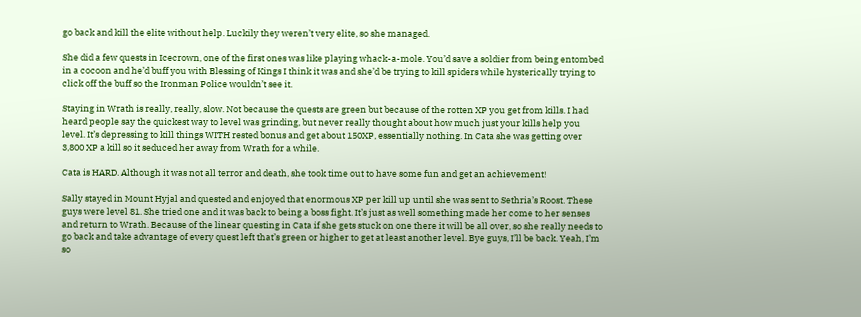go back and kill the elite without help. Luckily they weren’t very elite, so she managed.

She did a few quests in Icecrown, one of the first ones was like playing whack-a-mole. You’d save a soldier from being entombed in a cocoon and he’d buff you with Blessing of Kings I think it was and she’d be trying to kill spiders while hysterically trying to click off the buff so the Ironman Police wouldn’t see it.

Staying in Wrath is really, really, slow. Not because the quests are green but because of the rotten XP you get from kills. I had heard people say the quickest way to level was grinding, but never really thought about how much just your kills help you level. It’s depressing to kill things WITH rested bonus and get about 150XP, essentially nothing. In Cata she was getting over 3,800 XP a kill so it seduced her away from Wrath for a while.

Cata is HARD. Although it was not all terror and death, she took time out to have some fun and get an achievement!

Sally stayed in Mount Hyjal and quested and enjoyed that enormous XP per kill up until she was sent to Sethria’s Roost. These guys were level 81. She tried one and it was back to being a boss fight. It’s just as well something made her come to her senses and return to Wrath. Because of the linear questing in Cata if she gets stuck on one there it will be all over, so she really needs to go back and take advantage of every quest left that’s green or higher to get at least another level. Bye guys, I’ll be back. Yeah, I’m so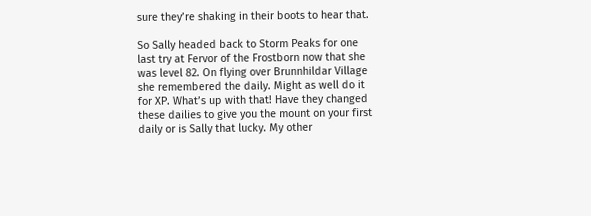sure they’re shaking in their boots to hear that.

So Sally headed back to Storm Peaks for one last try at Fervor of the Frostborn now that she was level 82. On flying over Brunnhildar Village she remembered the daily. Might as well do it for XP. What’s up with that! Have they changed these dailies to give you the mount on your first daily or is Sally that lucky. My other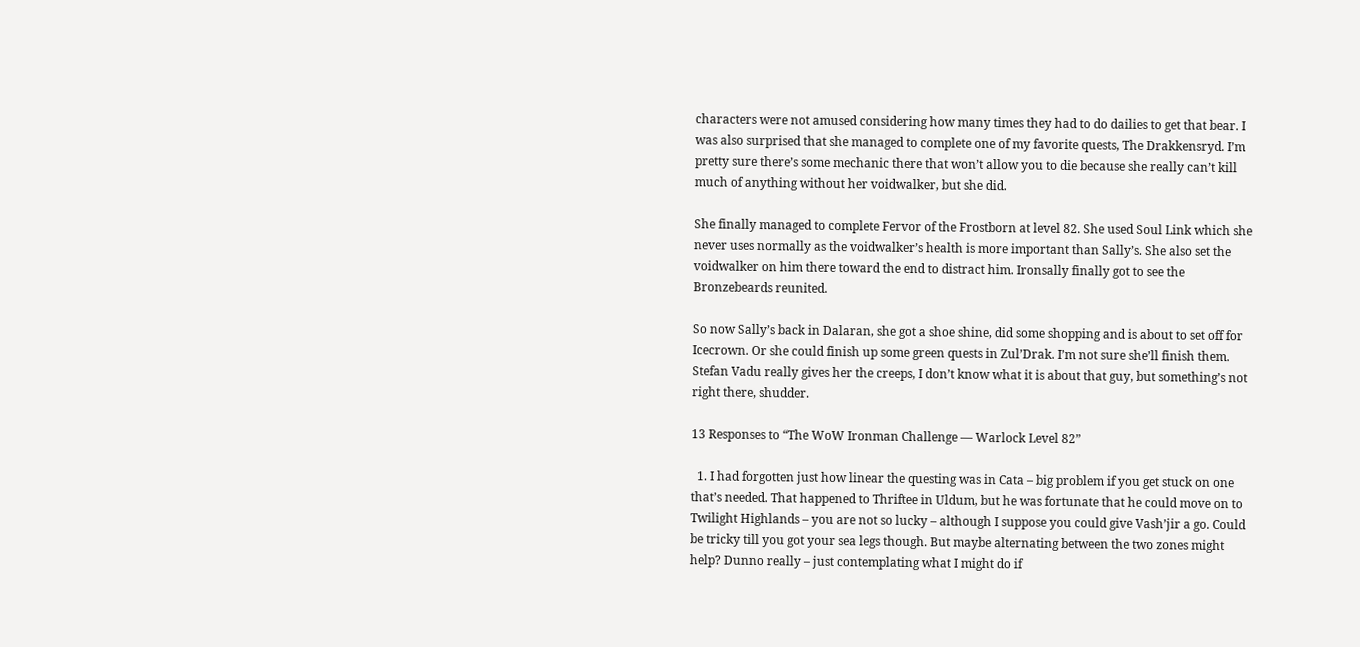characters were not amused considering how many times they had to do dailies to get that bear. I was also surprised that she managed to complete one of my favorite quests, The Drakkensryd. I’m pretty sure there’s some mechanic there that won’t allow you to die because she really can’t kill much of anything without her voidwalker, but she did.

She finally managed to complete Fervor of the Frostborn at level 82. She used Soul Link which she never uses normally as the voidwalker’s health is more important than Sally’s. She also set the voidwalker on him there toward the end to distract him. Ironsally finally got to see the Bronzebeards reunited.

So now Sally’s back in Dalaran, she got a shoe shine, did some shopping and is about to set off for Icecrown. Or she could finish up some green quests in Zul’Drak. I’m not sure she’ll finish them. Stefan Vadu really gives her the creeps, I don’t know what it is about that guy, but something’s not right there, shudder.

13 Responses to “The WoW Ironman Challenge — Warlock Level 82”

  1. I had forgotten just how linear the questing was in Cata – big problem if you get stuck on one that’s needed. That happened to Thriftee in Uldum, but he was fortunate that he could move on to Twilight Highlands – you are not so lucky – although I suppose you could give Vash’jir a go. Could be tricky till you got your sea legs though. But maybe alternating between the two zones might help? Dunno really – just contemplating what I might do if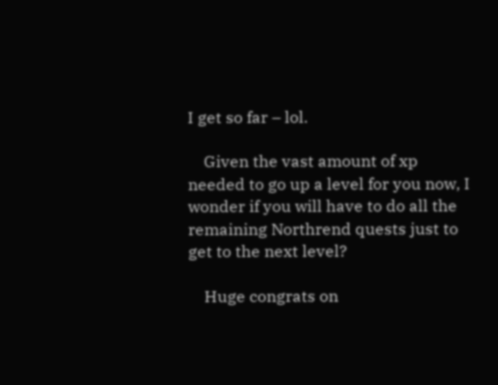I get so far – lol.

    Given the vast amount of xp needed to go up a level for you now, I wonder if you will have to do all the remaining Northrend quests just to get to the next level?

    Huge congrats on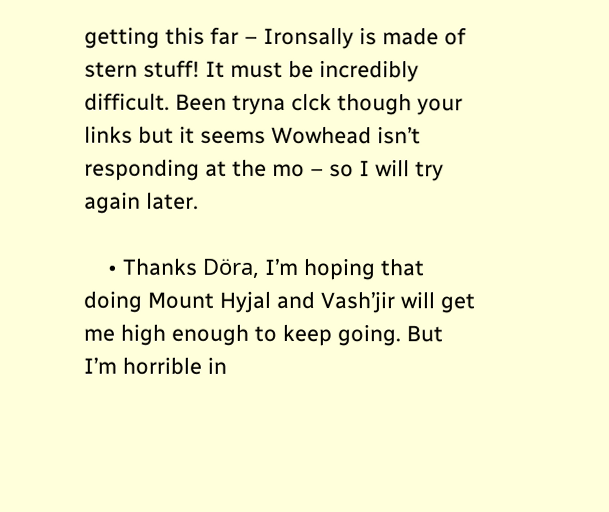getting this far – Ironsally is made of stern stuff! It must be incredibly difficult. Been tryna clck though your links but it seems Wowhead isn’t responding at the mo – so I will try again later.

    • Thanks Döra, I’m hoping that doing Mount Hyjal and Vash’jir will get me high enough to keep going. But I’m horrible in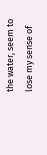the water, seem to lose my sense of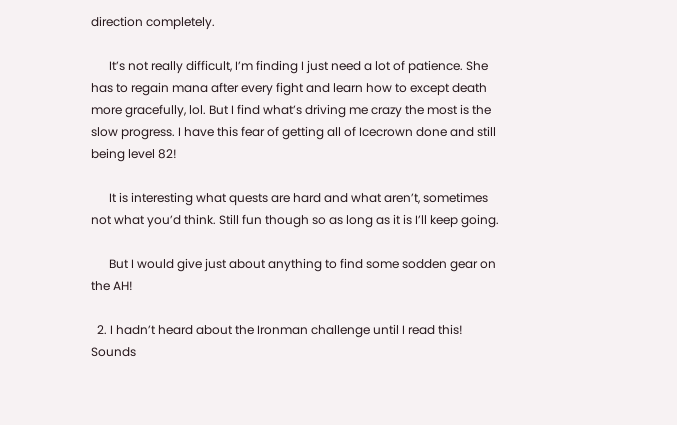direction completely.

      It’s not really difficult, I’m finding I just need a lot of patience. She has to regain mana after every fight and learn how to except death more gracefully, lol. But I find what’s driving me crazy the most is the slow progress. I have this fear of getting all of Icecrown done and still being level 82!

      It is interesting what quests are hard and what aren’t, sometimes not what you’d think. Still fun though so as long as it is I’ll keep going.

      But I would give just about anything to find some sodden gear on the AH!

  2. I hadn’t heard about the Ironman challenge until I read this! Sounds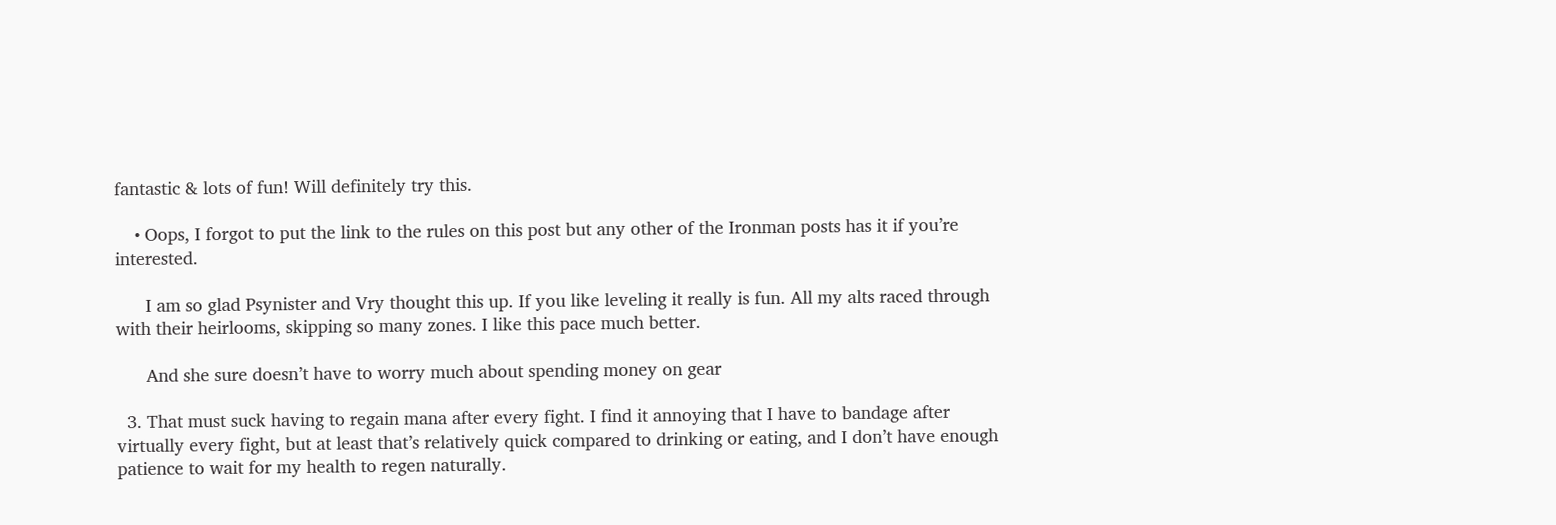fantastic & lots of fun! Will definitely try this.

    • Oops, I forgot to put the link to the rules on this post but any other of the Ironman posts has it if you’re interested.

      I am so glad Psynister and Vry thought this up. If you like leveling it really is fun. All my alts raced through with their heirlooms, skipping so many zones. I like this pace much better.

      And she sure doesn’t have to worry much about spending money on gear

  3. That must suck having to regain mana after every fight. I find it annoying that I have to bandage after virtually every fight, but at least that’s relatively quick compared to drinking or eating, and I don’t have enough patience to wait for my health to regen naturally.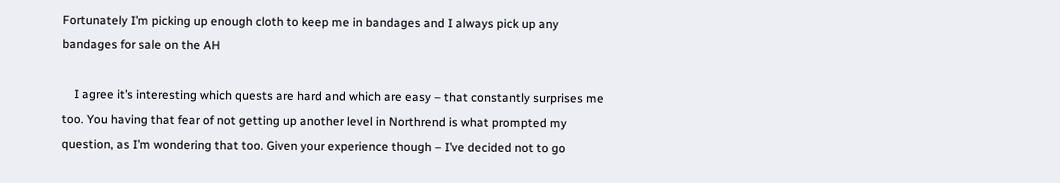Fortunately I’m picking up enough cloth to keep me in bandages and I always pick up any bandages for sale on the AH

    I agree it’s interesting which quests are hard and which are easy – that constantly surprises me too. You having that fear of not getting up another level in Northrend is what prompted my question, as I’m wondering that too. Given your experience though – I’ve decided not to go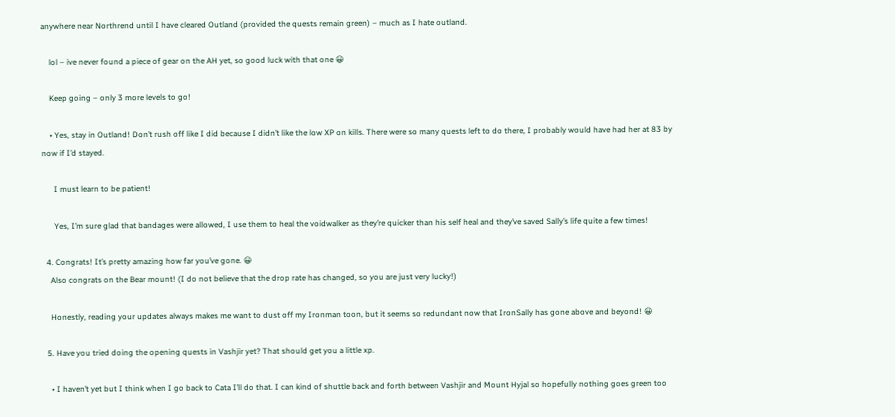anywhere near Northrend until I have cleared Outland (provided the quests remain green) – much as I hate outland.

    lol – ive never found a piece of gear on the AH yet, so good luck with that one 😀

    Keep going – only 3 more levels to go!

    • Yes, stay in Outland! Don’t rush off like I did because I didn’t like the low XP on kills. There were so many quests left to do there, I probably would have had her at 83 by now if I’d stayed.

      I must learn to be patient!

      Yes, I’m sure glad that bandages were allowed, I use them to heal the voidwalker as they’re quicker than his self heal and they’ve saved Sally’s life quite a few times!

  4. Congrats! It’s pretty amazing how far you’ve gone. 😀
    Also congrats on the Bear mount! (I do not believe that the drop rate has changed, so you are just very lucky!)

    Honestly, reading your updates always makes me want to dust off my Ironman toon, but it seems so redundant now that IronSally has gone above and beyond! 😀

  5. Have you tried doing the opening quests in Vashjir yet? That should get you a little xp.

    • I haven’t yet but I think when I go back to Cata I’ll do that. I can kind of shuttle back and forth between Vashjir and Mount Hyjal so hopefully nothing goes green too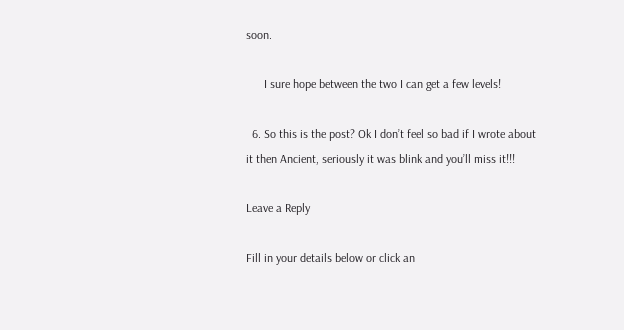soon.

      I sure hope between the two I can get a few levels!

  6. So this is the post? Ok I don’t feel so bad if I wrote about it then Ancient, seriously it was blink and you’ll miss it!!!

Leave a Reply

Fill in your details below or click an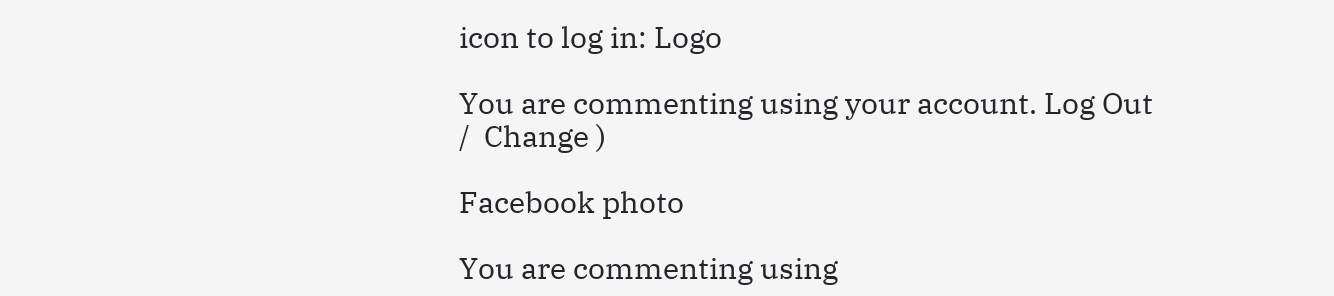icon to log in: Logo

You are commenting using your account. Log Out /  Change )

Facebook photo

You are commenting using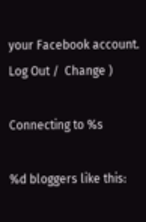your Facebook account. Log Out /  Change )

Connecting to %s

%d bloggers like this: